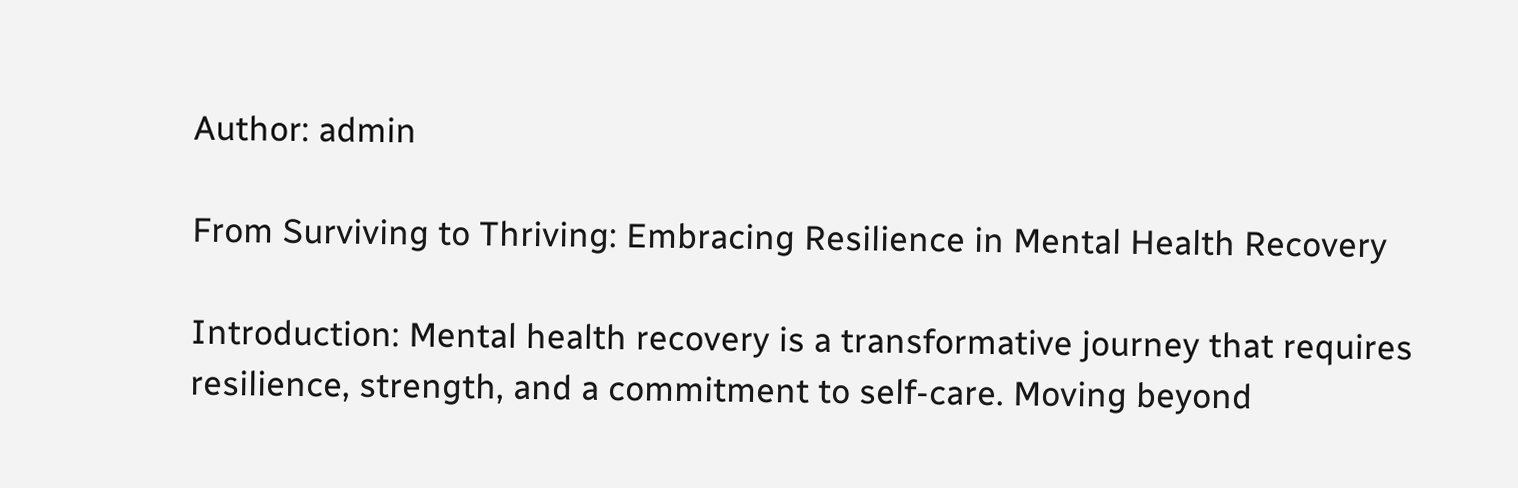Author: admin

From Surviving to Thriving: Embracing Resilience in Mental Health Recovery

Introduction: Mental health recovery is a transformative journey that requires resilience, strength, and a commitment to self-care. Moving beyond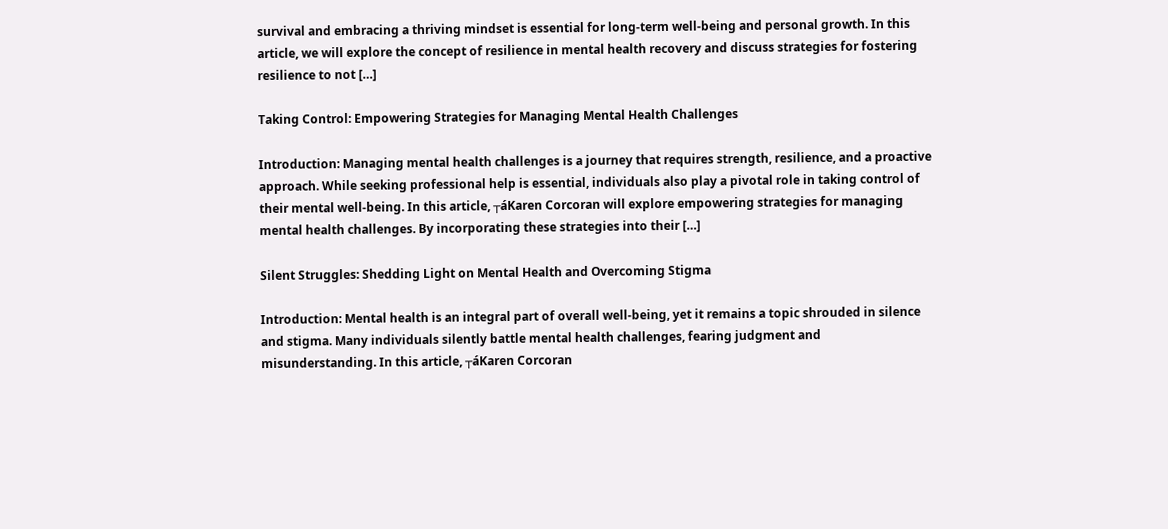survival and embracing a thriving mindset is essential for long-term well-being and personal growth. In this article, we will explore the concept of resilience in mental health recovery and discuss strategies for fostering resilience to not […]

Taking Control: Empowering Strategies for Managing Mental Health Challenges

Introduction: Managing mental health challenges is a journey that requires strength, resilience, and a proactive approach. While seeking professional help is essential, individuals also play a pivotal role in taking control of their mental well-being. In this article, ┬áKaren Corcoran will explore empowering strategies for managing mental health challenges. By incorporating these strategies into their […]

Silent Struggles: Shedding Light on Mental Health and Overcoming Stigma

Introduction: Mental health is an integral part of overall well-being, yet it remains a topic shrouded in silence and stigma. Many individuals silently battle mental health challenges, fearing judgment and misunderstanding. In this article, ┬áKaren Corcoran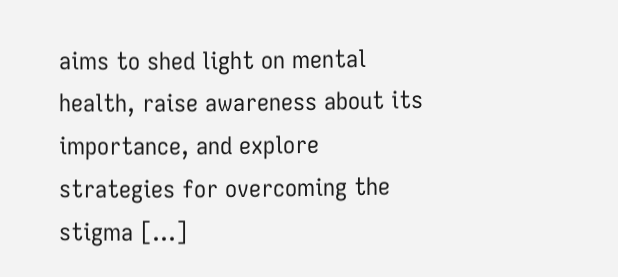aims to shed light on mental health, raise awareness about its importance, and explore strategies for overcoming the stigma […]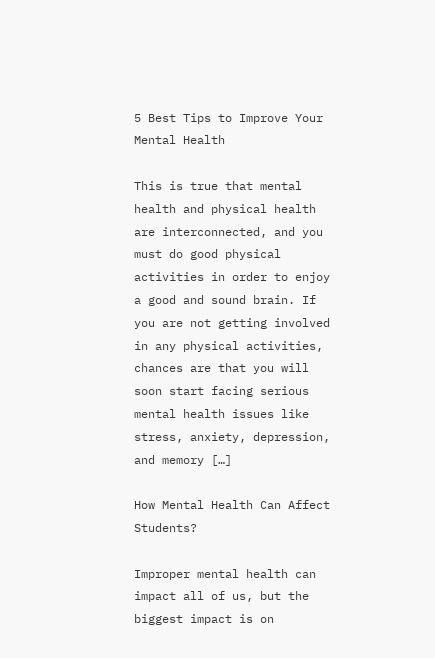5 Best Tips to Improve Your Mental Health

This is true that mental health and physical health are interconnected, and you must do good physical activities in order to enjoy a good and sound brain. If you are not getting involved in any physical activities, chances are that you will soon start facing serious mental health issues like stress, anxiety, depression, and memory […]

How Mental Health Can Affect Students?

Improper mental health can impact all of us, but the biggest impact is on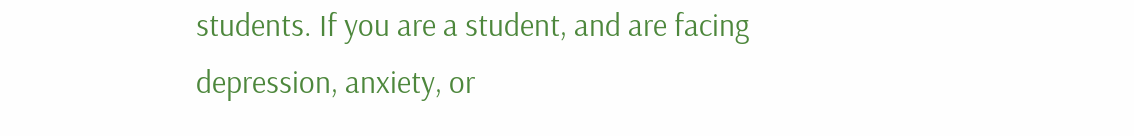students. If you are a student, and are facing depression, anxiety, or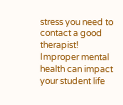stress you need to contact a good therapist! Improper mental health can impact your student life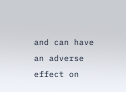and can have an adverse effect on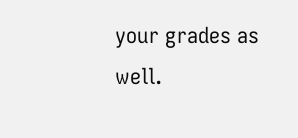your grades as well.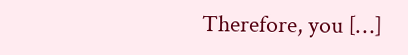Therefore, you […]